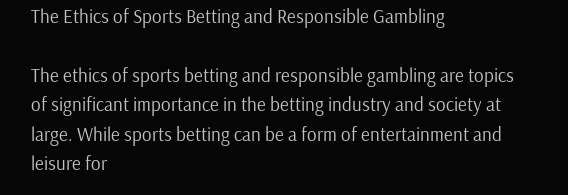The Ethics of Sports Betting and Responsible Gambling

The ethics of sports betting and responsible gambling are topics of significant importance in the betting industry and society at large. While sports betting can be a form of entertainment and leisure for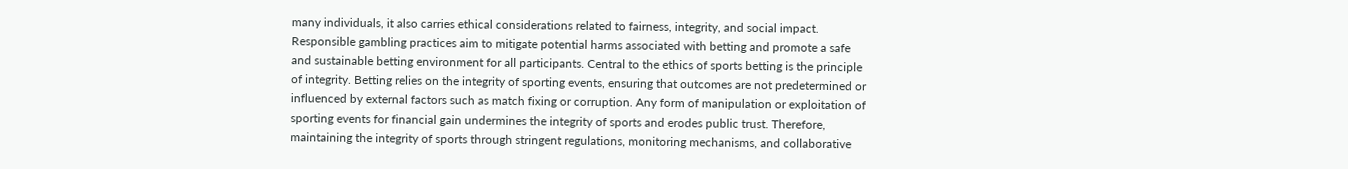many individuals, it also carries ethical considerations related to fairness, integrity, and social impact. Responsible gambling practices aim to mitigate potential harms associated with betting and promote a safe and sustainable betting environment for all participants. Central to the ethics of sports betting is the principle of integrity. Betting relies on the integrity of sporting events, ensuring that outcomes are not predetermined or influenced by external factors such as match fixing or corruption. Any form of manipulation or exploitation of sporting events for financial gain undermines the integrity of sports and erodes public trust. Therefore, maintaining the integrity of sports through stringent regulations, monitoring mechanisms, and collaborative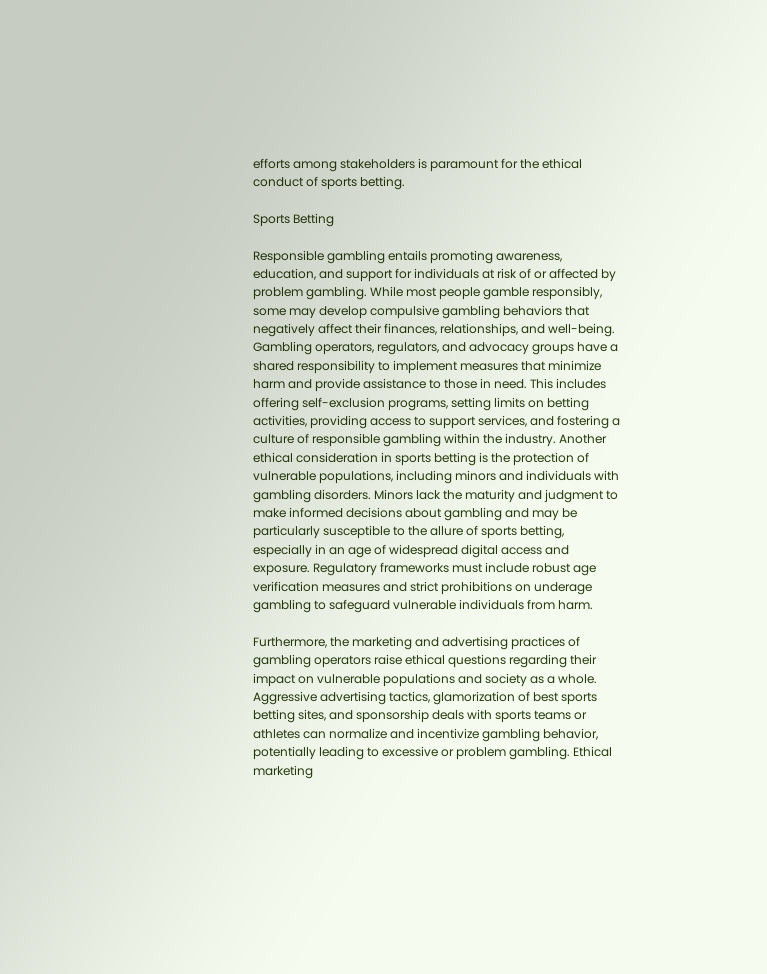efforts among stakeholders is paramount for the ethical conduct of sports betting.

Sports Betting

Responsible gambling entails promoting awareness, education, and support for individuals at risk of or affected by problem gambling. While most people gamble responsibly, some may develop compulsive gambling behaviors that negatively affect their finances, relationships, and well-being. Gambling operators, regulators, and advocacy groups have a shared responsibility to implement measures that minimize harm and provide assistance to those in need. This includes offering self-exclusion programs, setting limits on betting activities, providing access to support services, and fostering a culture of responsible gambling within the industry. Another ethical consideration in sports betting is the protection of vulnerable populations, including minors and individuals with gambling disorders. Minors lack the maturity and judgment to make informed decisions about gambling and may be particularly susceptible to the allure of sports betting, especially in an age of widespread digital access and exposure. Regulatory frameworks must include robust age verification measures and strict prohibitions on underage gambling to safeguard vulnerable individuals from harm.

Furthermore, the marketing and advertising practices of gambling operators raise ethical questions regarding their impact on vulnerable populations and society as a whole. Aggressive advertising tactics, glamorization of best sports betting sites, and sponsorship deals with sports teams or athletes can normalize and incentivize gambling behavior, potentially leading to excessive or problem gambling. Ethical marketing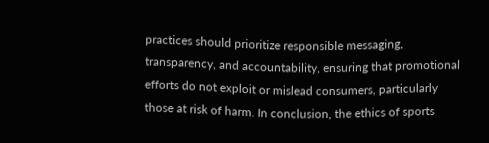practices should prioritize responsible messaging, transparency, and accountability, ensuring that promotional efforts do not exploit or mislead consumers, particularly those at risk of harm. In conclusion, the ethics of sports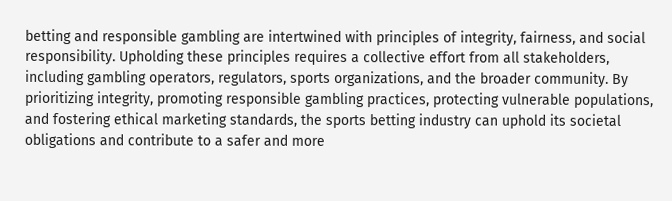betting and responsible gambling are intertwined with principles of integrity, fairness, and social responsibility. Upholding these principles requires a collective effort from all stakeholders, including gambling operators, regulators, sports organizations, and the broader community. By prioritizing integrity, promoting responsible gambling practices, protecting vulnerable populations, and fostering ethical marketing standards, the sports betting industry can uphold its societal obligations and contribute to a safer and more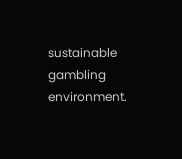sustainable gambling environment.